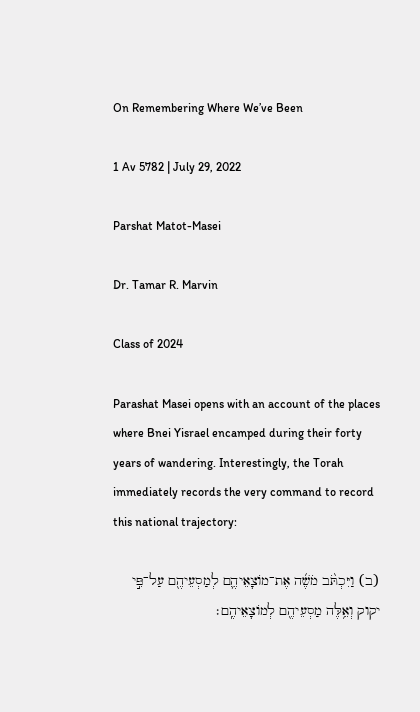On Remembering Where We’ve Been

1 Av 5782 | July 29, 2022

Parshat Matot-Masei

Dr. Tamar R. Marvin

Class of 2024

Parashat Masei opens with an account of the places where Bnei Yisrael encamped during their forty years of wandering. Interestingly, the Torah immediately records the very command to record this national trajectory:

(ב) וַיִּכְתֹּ֨ב מֹשֶׁ֜ה אֶת־מוֹצָאֵיהֶ֛ם לְמַסְעֵיהֶ֖ם עַל־פִּ֣י יקוק וְאֵ֥לֶּה מַסְעֵיהֶ֖ם לְמוֹצָאֵיהֶֽם׃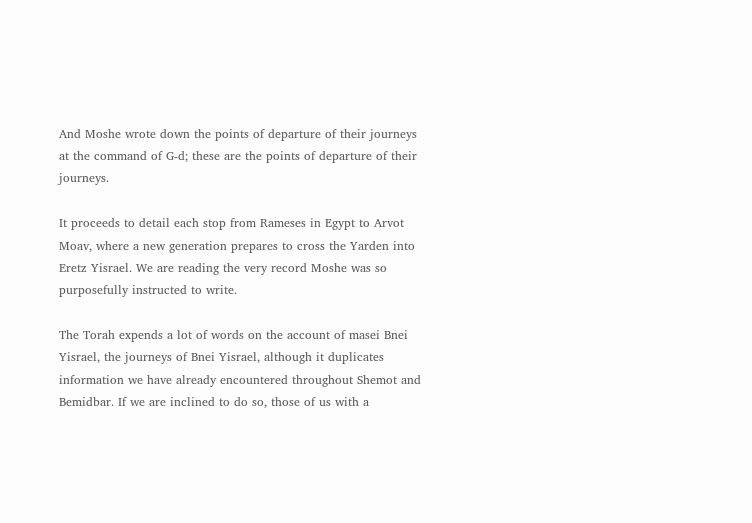And Moshe wrote down the points of departure of their journeys at the command of G-d; these are the points of departure of their journeys.

It proceeds to detail each stop from Rameses in Egypt to Arvot Moav, where a new generation prepares to cross the Yarden into Eretz Yisrael. We are reading the very record Moshe was so purposefully instructed to write.

The Torah expends a lot of words on the account of masei Bnei Yisrael, the journeys of Bnei Yisrael, although it duplicates information we have already encountered throughout Shemot and Bemidbar. If we are inclined to do so, those of us with a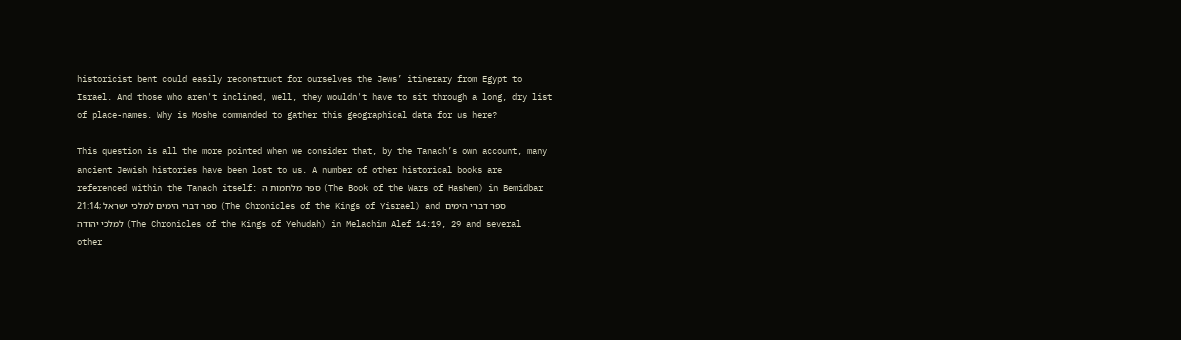historicist bent could easily reconstruct for ourselves the Jews’ itinerary from Egypt to Israel. And those who aren't inclined, well, they wouldn't have to sit through a long, dry list of place-names. Why is Moshe commanded to gather this geographical data for us here?

This question is all the more pointed when we consider that, by the Tanach’s own account, many ancient Jewish histories have been lost to us. A number of other historical books are referenced within the Tanach itself: ספר מלחמות ה (The Book of the Wars of Hashem) in Bemidbar 21:14; ספר דברי הימים למלכי ישראל (The Chronicles of the Kings of Yisrael) and ספר דברי הימים למלכי יהודה (The Chronicles of the Kings of Yehudah) in Melachim Alef 14:19, 29 and several other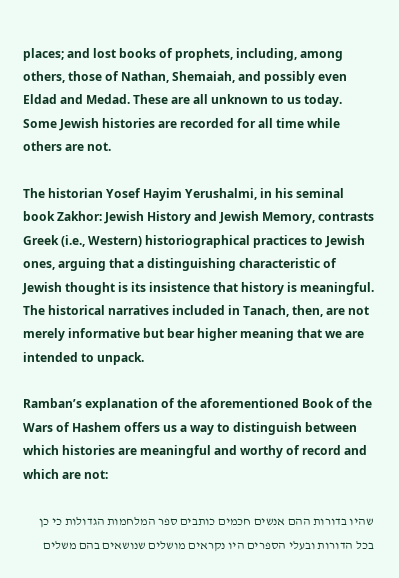places; and lost books of prophets, including, among others, those of Nathan, Shemaiah, and possibly even Eldad and Medad. These are all unknown to us today. Some Jewish histories are recorded for all time while others are not.

The historian Yosef Hayim Yerushalmi, in his seminal book Zakhor: Jewish History and Jewish Memory, contrasts Greek (i.e., Western) historiographical practices to Jewish ones, arguing that a distinguishing characteristic of Jewish thought is its insistence that history is meaningful. The historical narratives included in Tanach, then, are not merely informative but bear higher meaning that we are intended to unpack.

Ramban’s explanation of the aforementioned Book of the Wars of Hashem offers us a way to distinguish between which histories are meaningful and worthy of record and which are not:

שהיו בדורות ההם אנשים חכמים כותבים ספר המלחמות הגדולות כי כן בכל הדורות ובעלי הספרים היו נקראים מושלים שנושאים בהם משלים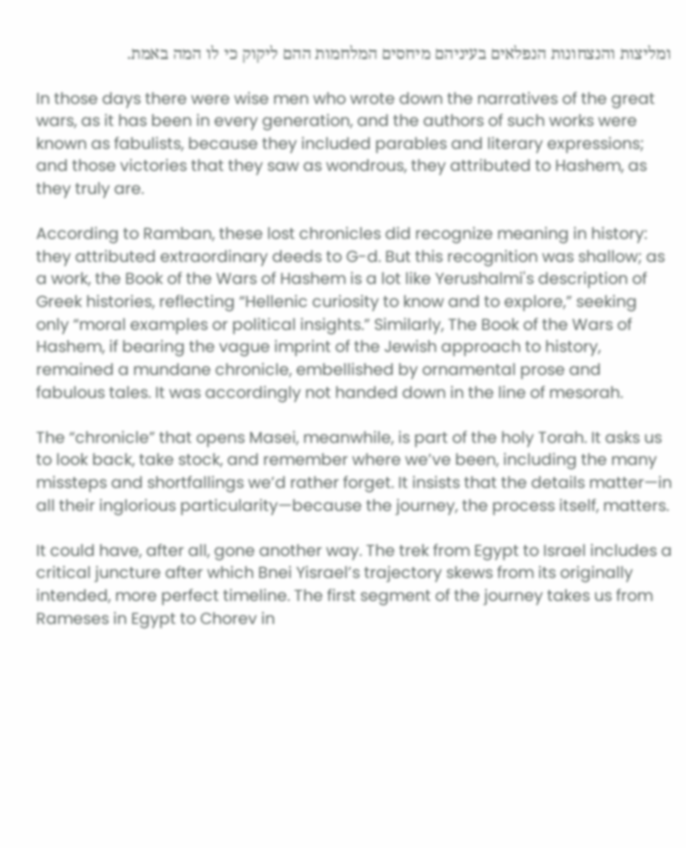ומליצות והנצחונות הנפלאים בעיניהם מיחסים המלחמות ההם ליקוק כי לו המה באמת.

In those days there were wise men who wrote down the narratives of the great wars, as it has been in every generation, and the authors of such works were known as fabulists, because they included parables and literary expressions; and those victories that they saw as wondrous, they attributed to Hashem, as they truly are.

According to Ramban, these lost chronicles did recognize meaning in history: they attributed extraordinary deeds to G-d. But this recognition was shallow; as a work, the Book of the Wars of Hashem is a lot like Yerushalmi's description of Greek histories, reflecting “Hellenic curiosity to know and to explore,” seeking only “moral examples or political insights.” Similarly, The Book of the Wars of Hashem, if bearing the vague imprint of the Jewish approach to history, remained a mundane chronicle, embellished by ornamental prose and fabulous tales. It was accordingly not handed down in the line of mesorah.

The “chronicle” that opens Masei, meanwhile, is part of the holy Torah. It asks us to look back, take stock, and remember where we’ve been, including the many missteps and shortfallings we’d rather forget. It insists that the details matter—in all their inglorious particularity—because the journey, the process itself, matters.

It could have, after all, gone another way. The trek from Egypt to Israel includes a critical juncture after which Bnei Yisrael’s trajectory skews from its originally intended, more perfect timeline. The first segment of the journey takes us from Rameses in Egypt to Chorev in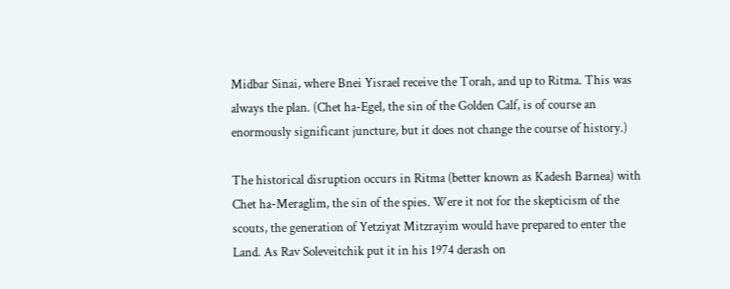Midbar Sinai, where Bnei Yisrael receive the Torah, and up to Ritma. This was always the plan. (Chet ha-Egel, the sin of the Golden Calf, is of course an enormously significant juncture, but it does not change the course of history.)

The historical disruption occurs in Ritma (better known as Kadesh Barnea) with Chet ha-Meraglim, the sin of the spies. Were it not for the skepticism of the scouts, the generation of Yetziyat Mitzrayim would have prepared to enter the Land. As Rav Soleveitchik put it in his 1974 derash on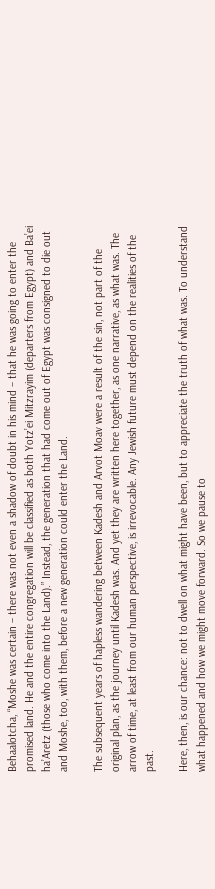Behaalotcha, “Moshe was certain – there was not even a shadow of doubt in his mind – that he was going to enter the promised land. He and the entire congregation will be classified as both Yotz’ei Mitzrayim (departers from Egypt) and Ba’ei ha’Aretz (those who come into the Land).” Instead, the generation that had come out of Egypt was consigned to die out and Moshe, too, with them, before a new generation could enter the Land.

The subsequent years of hapless wandering between Kadesh and Arvot Moav were a result of the sin, not part of the original plan, as the journey until Kadesh was. And yet they are written here together, as one narrative, as what was. The arrow of time, at least from our human perspective, is irrevocable. Any Jewish future must depend on the realities of the past.

Here, then, is our chance: not to dwell on what might have been, but to appreciate the truth of what was. To understand what happened and how we might move forward. So we pause to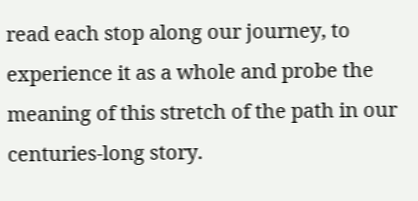read each stop along our journey, to experience it as a whole and probe the meaning of this stretch of the path in our centuries-long story.